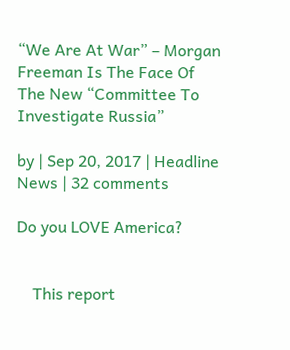“We Are At War” – Morgan Freeman Is The Face Of The New “Committee To Investigate Russia”

by | Sep 20, 2017 | Headline News | 32 comments

Do you LOVE America?


    This report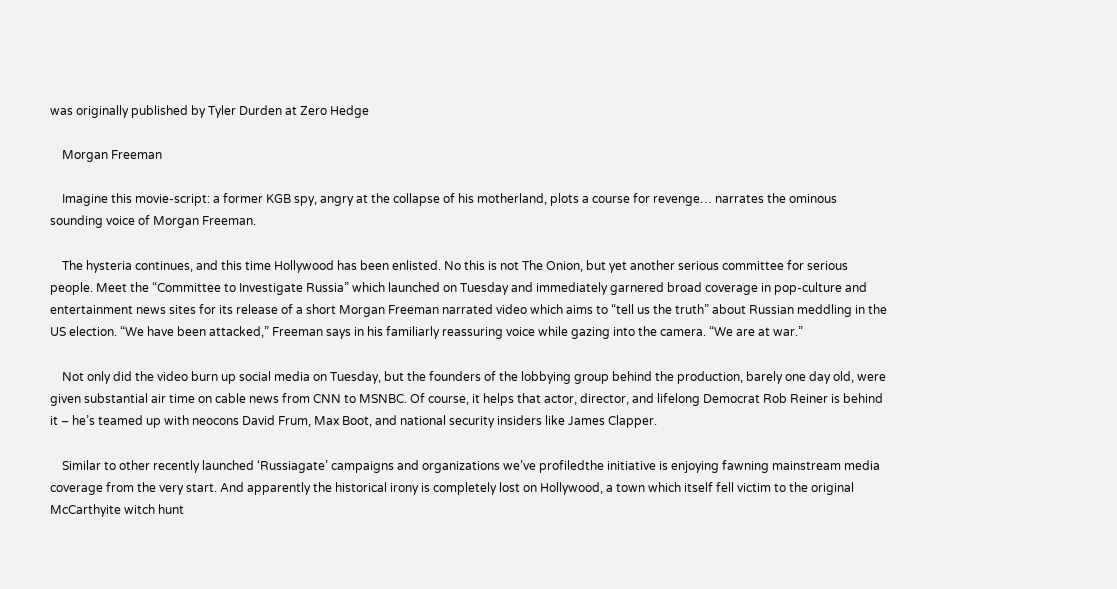was originally published by Tyler Durden at Zero Hedge

    Morgan Freeman

    Imagine this movie-script: a former KGB spy, angry at the collapse of his motherland, plots a course for revenge… narrates the ominous sounding voice of Morgan Freeman.

    The hysteria continues, and this time Hollywood has been enlisted. No this is not The Onion, but yet another serious committee for serious people. Meet the “Committee to Investigate Russia” which launched on Tuesday and immediately garnered broad coverage in pop-culture and entertainment news sites for its release of a short Morgan Freeman narrated video which aims to “tell us the truth” about Russian meddling in the US election. “We have been attacked,” Freeman says in his familiarly reassuring voice while gazing into the camera. “We are at war.”

    Not only did the video burn up social media on Tuesday, but the founders of the lobbying group behind the production, barely one day old, were given substantial air time on cable news from CNN to MSNBC. Of course, it helps that actor, director, and lifelong Democrat Rob Reiner is behind it – he’s teamed up with neocons David Frum, Max Boot, and national security insiders like James Clapper.

    Similar to other recently launched ‘Russiagate’ campaigns and organizations we’ve profiledthe initiative is enjoying fawning mainstream media coverage from the very start. And apparently the historical irony is completely lost on Hollywood, a town which itself fell victim to the original McCarthyite witch hunt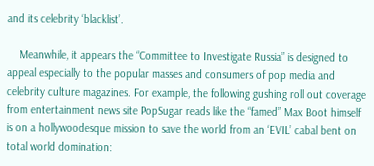and its celebrity ‘blacklist’.

    Meanwhile, it appears the “Committee to Investigate Russia” is designed to appeal especially to the popular masses and consumers of pop media and celebrity culture magazines. For example, the following gushing roll out coverage from entertainment news site PopSugar reads like the “famed” Max Boot himself is on a hollywoodesque mission to save the world from an ‘EVIL’ cabal bent on total world domination: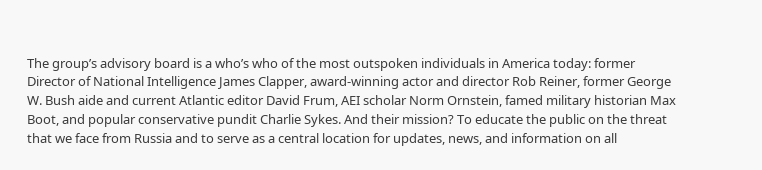The group’s advisory board is a who’s who of the most outspoken individuals in America today: former Director of National Intelligence James Clapper, award-winning actor and director Rob Reiner, former George W. Bush aide and current Atlantic editor David Frum, AEI scholar Norm Ornstein, famed military historian Max Boot, and popular conservative pundit Charlie Sykes. And their mission? To educate the public on the threat that we face from Russia and to serve as a central location for updates, news, and information on all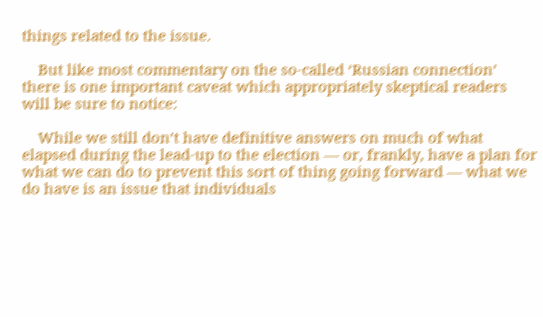things related to the issue.

    But like most commentary on the so-called ‘Russian connection’ there is one important caveat which appropriately skeptical readers will be sure to notice:

    While we still don’t have definitive answers on much of what elapsed during the lead-up to the election — or, frankly, have a plan for what we can do to prevent this sort of thing going forward — what we do have is an issue that individuals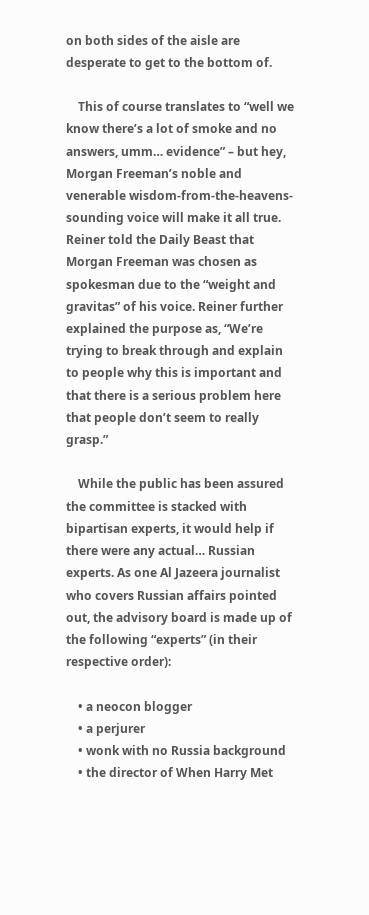on both sides of the aisle are desperate to get to the bottom of.

    This of course translates to “well we know there’s a lot of smoke and no answers, umm… evidence” – but hey, Morgan Freeman’s noble and venerable wisdom-from-the-heavens-sounding voice will make it all true. Reiner told the Daily Beast that Morgan Freeman was chosen as spokesman due to the “weight and gravitas” of his voice. Reiner further explained the purpose as, “We’re trying to break through and explain to people why this is important and that there is a serious problem here that people don’t seem to really grasp.”

    While the public has been assured the committee is stacked with bipartisan experts, it would help if there were any actual… Russian experts. As one Al Jazeera journalist who covers Russian affairs pointed out, the advisory board is made up of the following “experts” (in their respective order):

    • a neocon blogger
    • a perjurer
    • wonk with no Russia background
    • the director of When Harry Met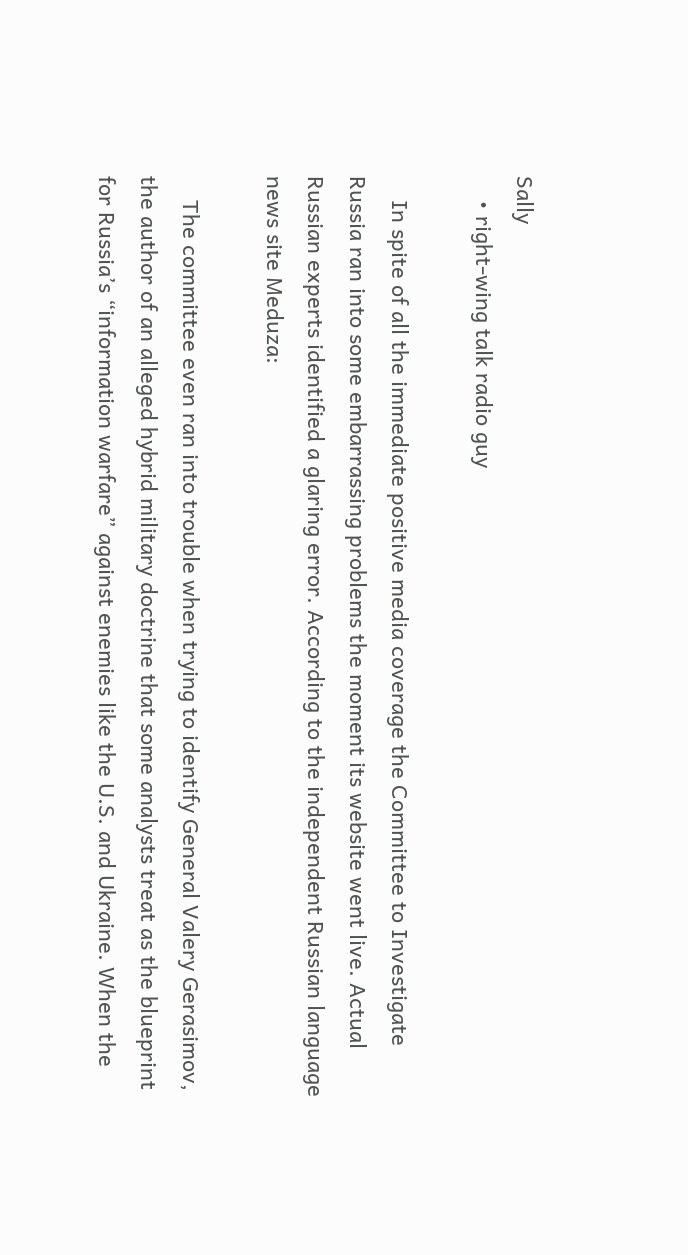Sally
    • right-wing talk radio guy

    In spite of all the immediate positive media coverage the Committee to Investigate Russia ran into some embarrassing problems the moment its website went live. Actual Russian experts identified a glaring error. According to the independent Russian language news site Meduza:

    The committee even ran into trouble when trying to identify General Valery Gerasimov, the author of an alleged hybrid military doctrine that some analysts treat as the blueprint for Russia’s “information warfare” against enemies like the U.S. and Ukraine. When the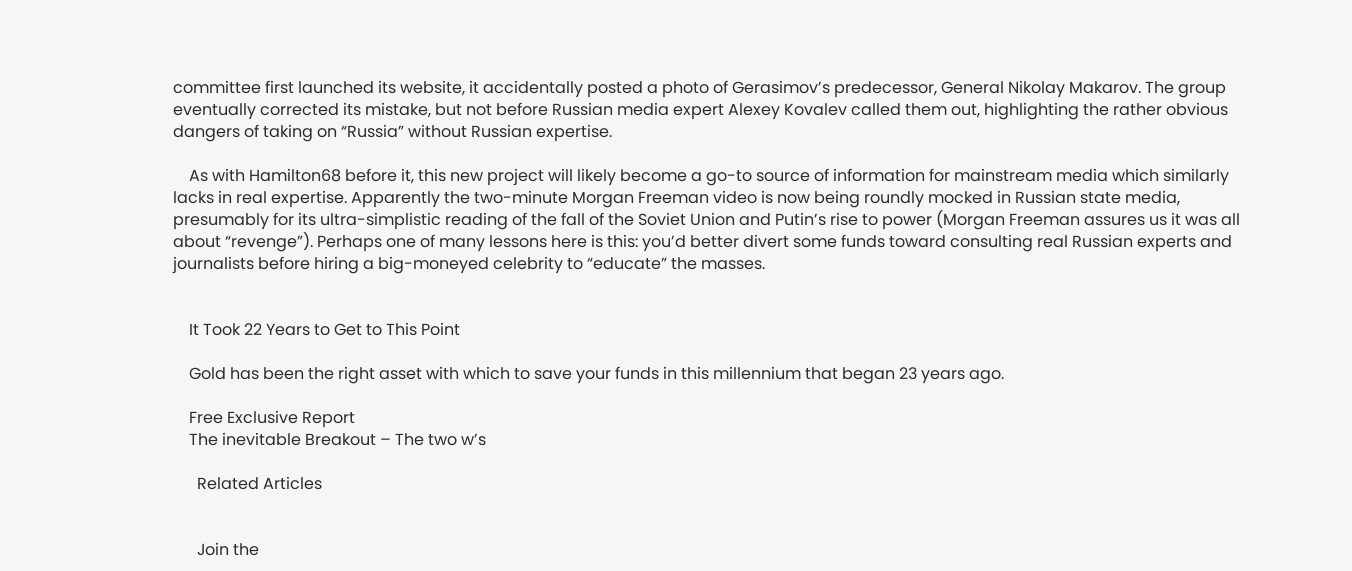committee first launched its website, it accidentally posted a photo of Gerasimov’s predecessor, General Nikolay Makarov. The group eventually corrected its mistake, but not before Russian media expert Alexey Kovalev called them out, highlighting the rather obvious dangers of taking on “Russia” without Russian expertise.

    As with Hamilton68 before it, this new project will likely become a go-to source of information for mainstream media which similarly lacks in real expertise. Apparently the two-minute Morgan Freeman video is now being roundly mocked in Russian state media, presumably for its ultra-simplistic reading of the fall of the Soviet Union and Putin’s rise to power (Morgan Freeman assures us it was all about “revenge”). Perhaps one of many lessons here is this: you’d better divert some funds toward consulting real Russian experts and journalists before hiring a big-moneyed celebrity to “educate” the masses.


    It Took 22 Years to Get to This Point

    Gold has been the right asset with which to save your funds in this millennium that began 23 years ago.

    Free Exclusive Report
    The inevitable Breakout – The two w’s

      Related Articles


      Join the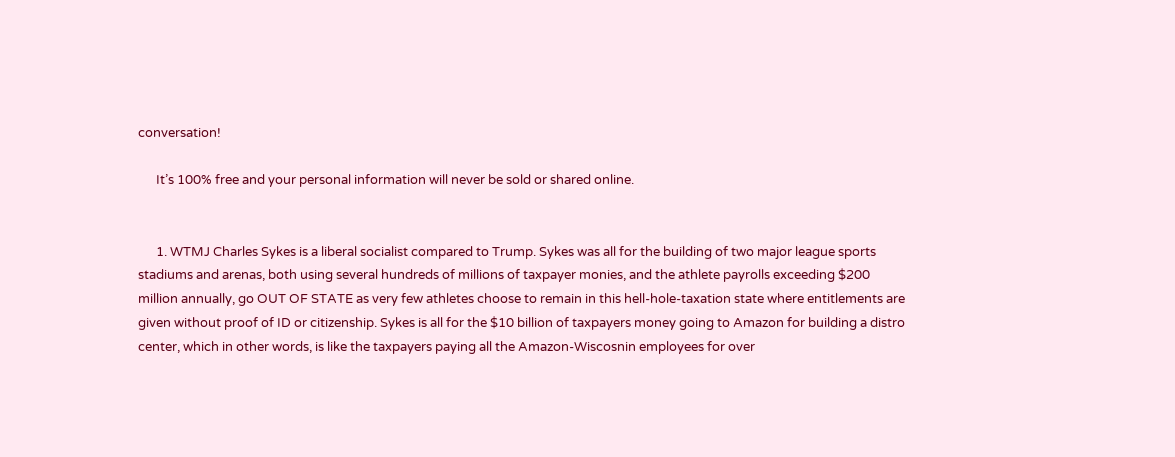conversation!

      It’s 100% free and your personal information will never be sold or shared online.


      1. WTMJ Charles Sykes is a liberal socialist compared to Trump. Sykes was all for the building of two major league sports stadiums and arenas, both using several hundreds of millions of taxpayer monies, and the athlete payrolls exceeding $200 million annually, go OUT OF STATE as very few athletes choose to remain in this hell-hole-taxation state where entitlements are given without proof of ID or citizenship. Sykes is all for the $10 billion of taxpayers money going to Amazon for building a distro center, which in other words, is like the taxpayers paying all the Amazon-Wiscosnin employees for over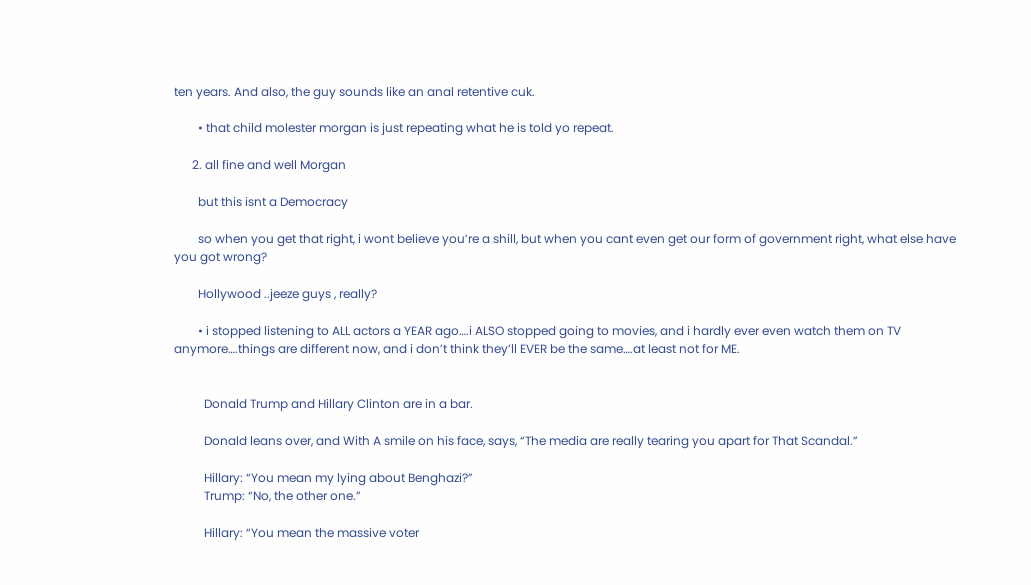ten years. And also, the guy sounds like an anal retentive cuk.

        • that child molester morgan is just repeating what he is told yo repeat.

      2. all fine and well Morgan

        but this isnt a Democracy

        so when you get that right, i wont believe you’re a shill, but when you cant even get our form of government right, what else have you got wrong?

        Hollywood ..jeeze guys , really?

        • i stopped listening to ALL actors a YEAR ago….i ALSO stopped going to movies, and i hardly ever even watch them on TV anymore….things are different now, and i don’t think they’ll EVER be the same….at least not for ME.


          Donald Trump and Hillary Clinton are in a bar.

          Donald leans over, and With A smile on his face, says, “The media are really tearing you apart for That Scandal.”

          Hillary: “You mean my lying about Benghazi?”
          Trump: “No, the other one.”

          Hillary: “You mean the massive voter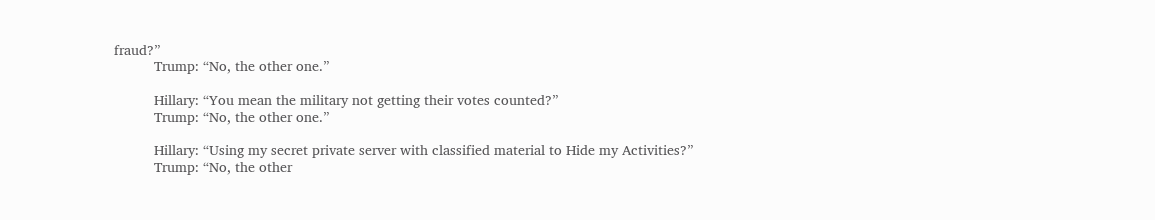fraud?”
          Trump: “No, the other one.”

          Hillary: “You mean the military not getting their votes counted?”
          Trump: “No, the other one.”

          Hillary: “Using my secret private server with classified material to Hide my Activities?”
          Trump: “No, the other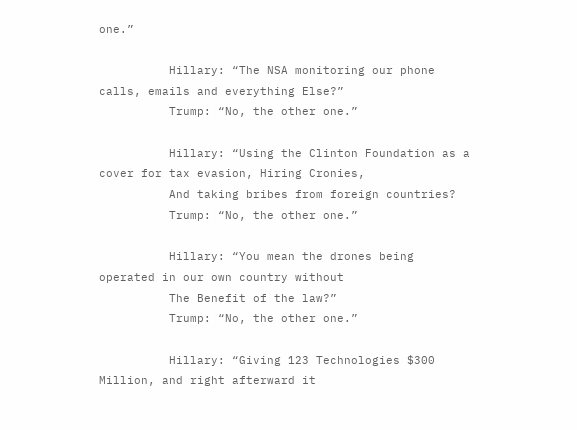one.”

          Hillary: “The NSA monitoring our phone calls, emails and everything Else?”
          Trump: “No, the other one.”

          Hillary: “Using the Clinton Foundation as a cover for tax evasion, Hiring Cronies,
          And taking bribes from foreign countries?
          Trump: “No, the other one.”

          Hillary: “You mean the drones being operated in our own country without
          The Benefit of the law?”
          Trump: “No, the other one.”

          Hillary: “Giving 123 Technologies $300 Million, and right afterward it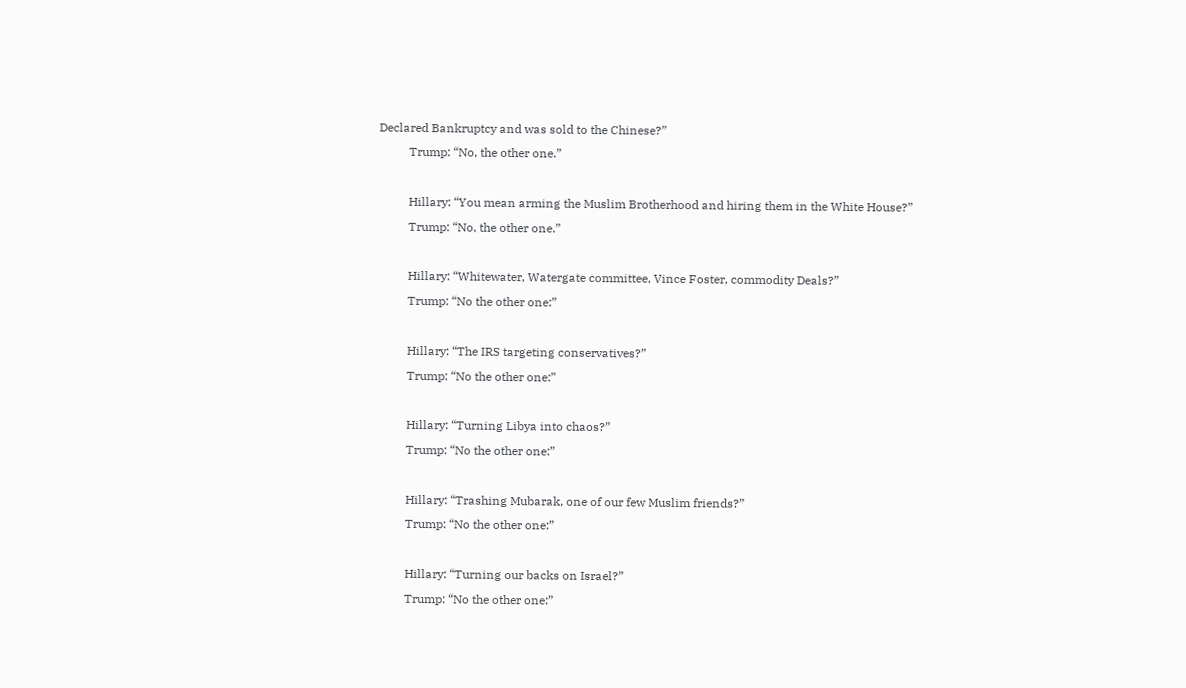Declared Bankruptcy and was sold to the Chinese?”
          Trump: “No, the other one.”

          Hillary: “You mean arming the Muslim Brotherhood and hiring them in the White House?”
          Trump: “No, the other one.”

          Hillary: “Whitewater, Watergate committee, Vince Foster, commodity Deals?”
          Trump: “No the other one:”

          Hillary: “The IRS targeting conservatives?”
          Trump: “No the other one:”

          Hillary: “Turning Libya into chaos?”
          Trump: “No the other one:”

          Hillary: “Trashing Mubarak, one of our few Muslim friends?”
          Trump: “No the other one:”

          Hillary: “Turning our backs on Israel?”
          Trump: “No the other one:”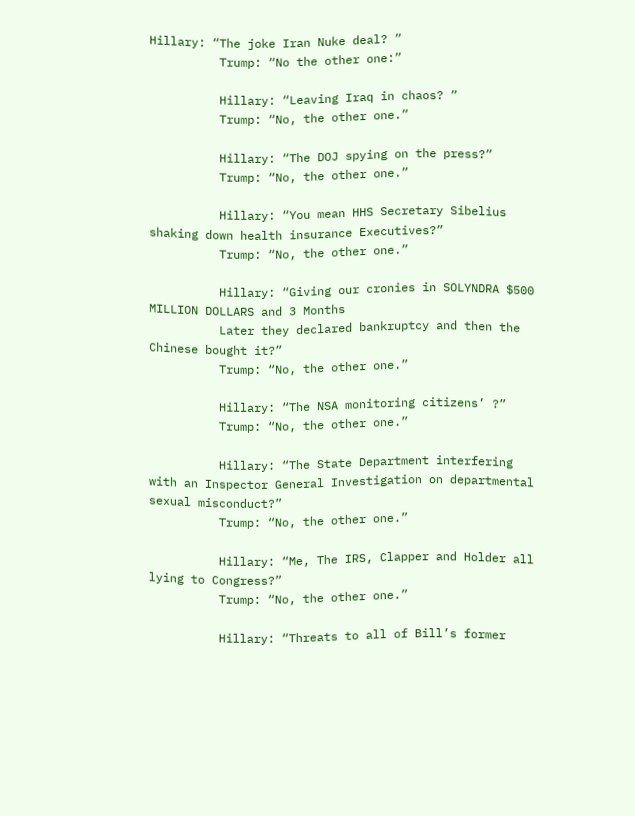Hillary: “The joke Iran Nuke deal? ”
          Trump: “No the other one:”

          Hillary: “Leaving Iraq in chaos? ”
          Trump: “No, the other one.”

          Hillary: “The DOJ spying on the press?”
          Trump: “No, the other one.”

          Hillary: “You mean HHS Secretary Sibelius shaking down health insurance Executives?”
          Trump: “No, the other one.”

          Hillary: “Giving our cronies in SOLYNDRA $500 MILLION DOLLARS and 3 Months
          Later they declared bankruptcy and then the Chinese bought it?”
          Trump: “No, the other one.”

          Hillary: “The NSA monitoring citizens’ ?”
          Trump: “No, the other one.”

          Hillary: “The State Department interfering with an Inspector General Investigation on departmental sexual misconduct?”
          Trump: “No, the other one.”

          Hillary: “Me, The IRS, Clapper and Holder all lying to Congress?”
          Trump: “No, the other one.”

          Hillary: “Threats to all of Bill’s former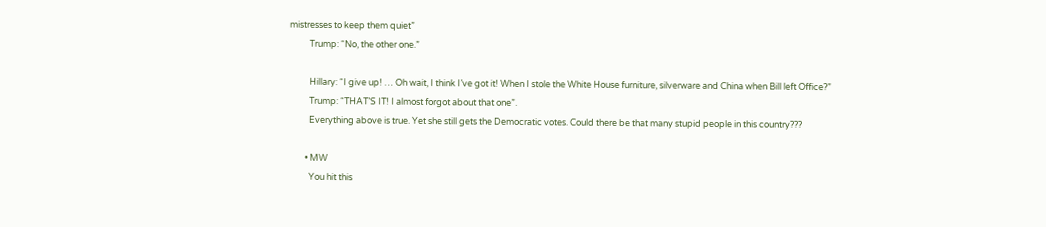mistresses to keep them quiet”
          Trump: “No, the other one.”

          Hillary: “I give up! … Oh wait, I think I’ve got it! When I stole the White House furniture, silverware and China when Bill left Office?”
          Trump: “THAT’S IT! I almost forgot about that one”.
          Everything above is true. Yet she still gets the Democratic votes. Could there be that many stupid people in this country???

        • MW
          You hit this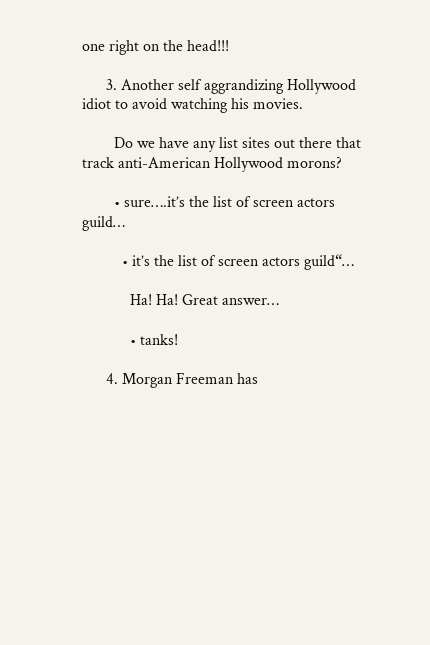one right on the head!!!

      3. Another self aggrandizing Hollywood idiot to avoid watching his movies.

        Do we have any list sites out there that track anti-American Hollywood morons?

        • sure….it’s the list of screen actors guild…

          • it’s the list of screen actors guild“…

            Ha! Ha! Great answer…

            • tanks!

      4. Morgan Freeman has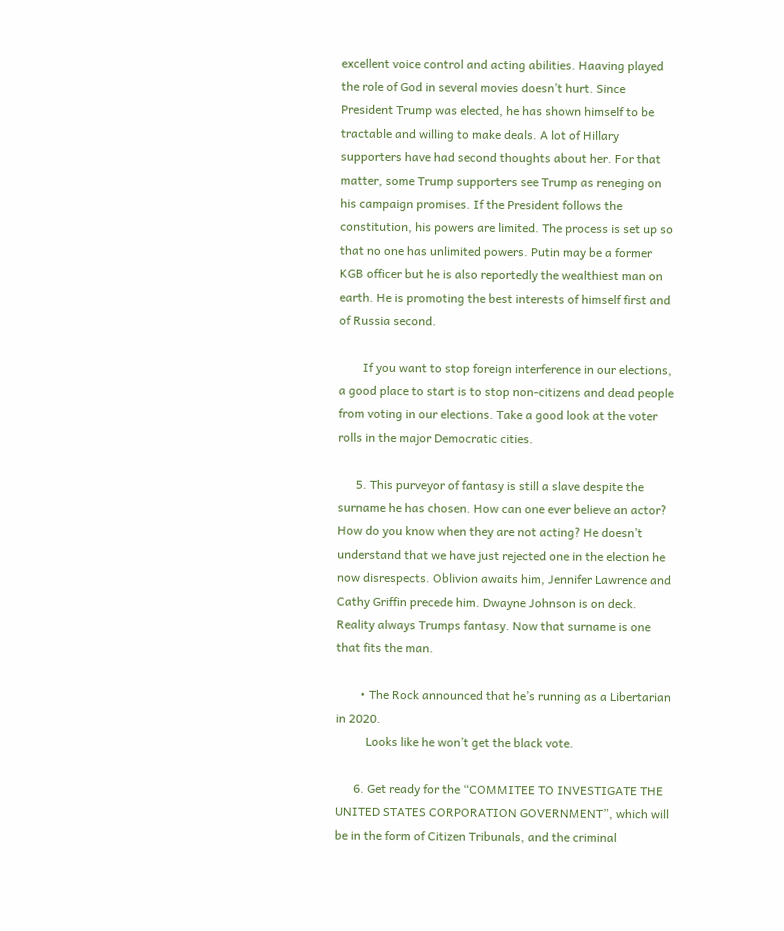excellent voice control and acting abilities. Haaving played the role of God in several movies doesn’t hurt. Since President Trump was elected, he has shown himself to be tractable and willing to make deals. A lot of Hillary supporters have had second thoughts about her. For that matter, some Trump supporters see Trump as reneging on his campaign promises. If the President follows the constitution, his powers are limited. The process is set up so that no one has unlimited powers. Putin may be a former KGB officer but he is also reportedly the wealthiest man on earth. He is promoting the best interests of himself first and of Russia second.

        If you want to stop foreign interference in our elections, a good place to start is to stop non-citizens and dead people from voting in our elections. Take a good look at the voter rolls in the major Democratic cities.

      5. This purveyor of fantasy is still a slave despite the surname he has chosen. How can one ever believe an actor? How do you know when they are not acting? He doesn’t understand that we have just rejected one in the election he now disrespects. Oblivion awaits him, Jennifer Lawrence and Cathy Griffin precede him. Dwayne Johnson is on deck. Reality always Trumps fantasy. Now that surname is one that fits the man.

        • The Rock announced that he’s running as a Libertarian in 2020.
          Looks like he won’t get the black vote.

      6. Get ready for the “COMMITEE TO INVESTIGATE THE UNITED STATES CORPORATION GOVERNMENT”, which will be in the form of Citizen Tribunals, and the criminal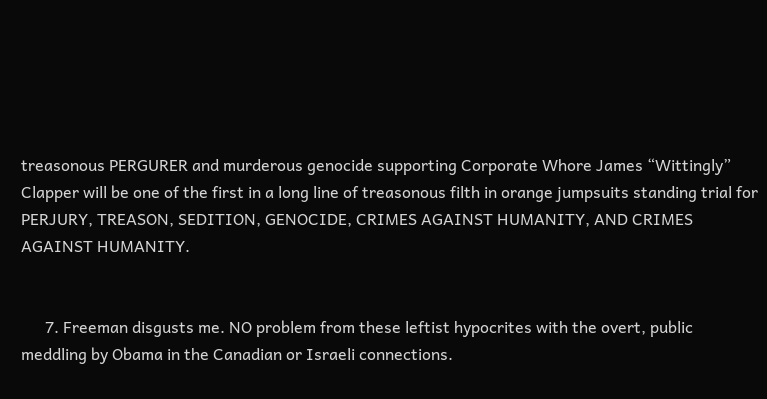treasonous PERGURER and murderous genocide supporting Corporate Whore James “Wittingly” Clapper will be one of the first in a long line of treasonous filth in orange jumpsuits standing trial for PERJURY, TREASON, SEDITION, GENOCIDE, CRIMES AGAINST HUMANITY, AND CRIMES AGAINST HUMANITY.


      7. Freeman disgusts me. NO problem from these leftist hypocrites with the overt, public meddling by Obama in the Canadian or Israeli connections.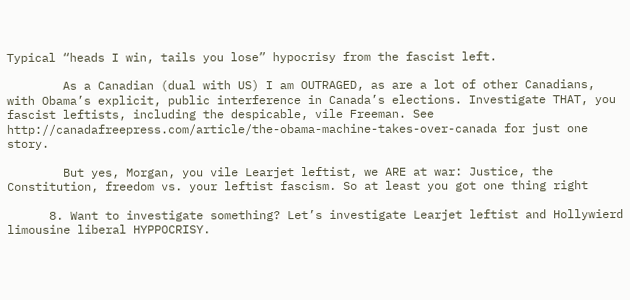Typical “heads I win, tails you lose” hypocrisy from the fascist left.

        As a Canadian (dual with US) I am OUTRAGED, as are a lot of other Canadians, with Obama’s explicit, public interference in Canada’s elections. Investigate THAT, you fascist leftists, including the despicable, vile Freeman. See http://canadafreepress.com/article/the-obama-machine-takes-over-canada for just one story.

        But yes, Morgan, you vile Learjet leftist, we ARE at war: Justice, the Constitution, freedom vs. your leftist fascism. So at least you got one thing right

      8. Want to investigate something? Let’s investigate Learjet leftist and Hollywierd limousine liberal HYPPOCRISY.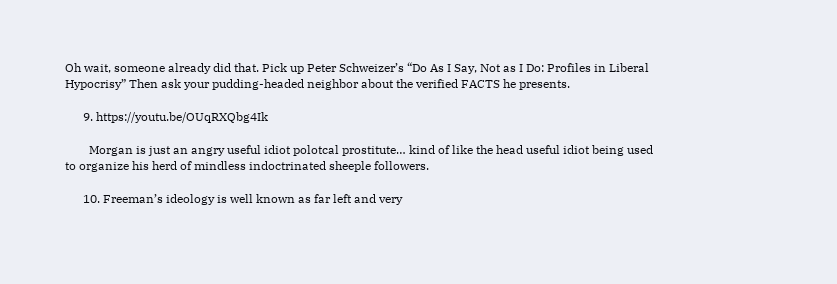Oh wait, someone already did that. Pick up Peter Schweizer’s “Do As I Say, Not as I Do: Profiles in Liberal Hypocrisy” Then ask your pudding-headed neighbor about the verified FACTS he presents.

      9. https://youtu.be/OUqRXQbg4Ik

        Morgan is just an angry useful idiot polotcal prostitute… kind of like the head useful idiot being used to organize his herd of mindless indoctrinated sheeple followers.

      10. Freeman’s ideology is well known as far left and very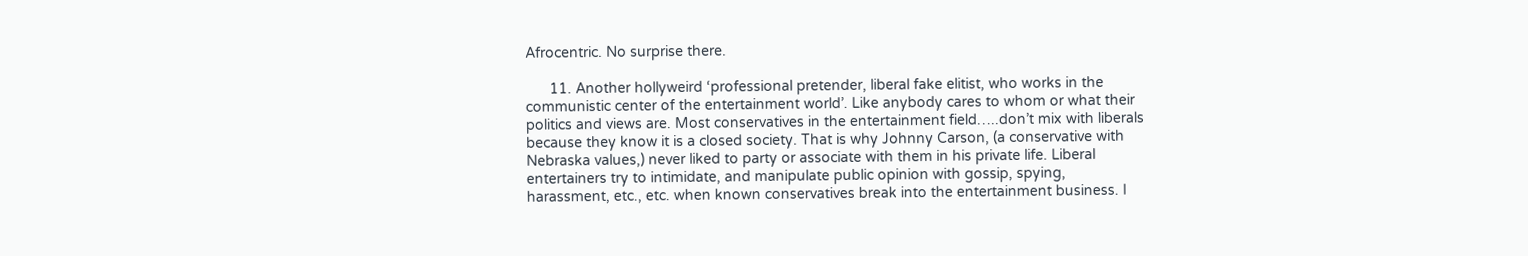Afrocentric. No surprise there.

      11. Another hollyweird ‘professional pretender, liberal fake elitist, who works in the communistic center of the entertainment world’. Like anybody cares to whom or what their politics and views are. Most conservatives in the entertainment field…..don’t mix with liberals because they know it is a closed society. That is why Johnny Carson, (a conservative with Nebraska values,) never liked to party or associate with them in his private life. Liberal entertainers try to intimidate, and manipulate public opinion with gossip, spying, harassment, etc., etc. when known conservatives break into the entertainment business. I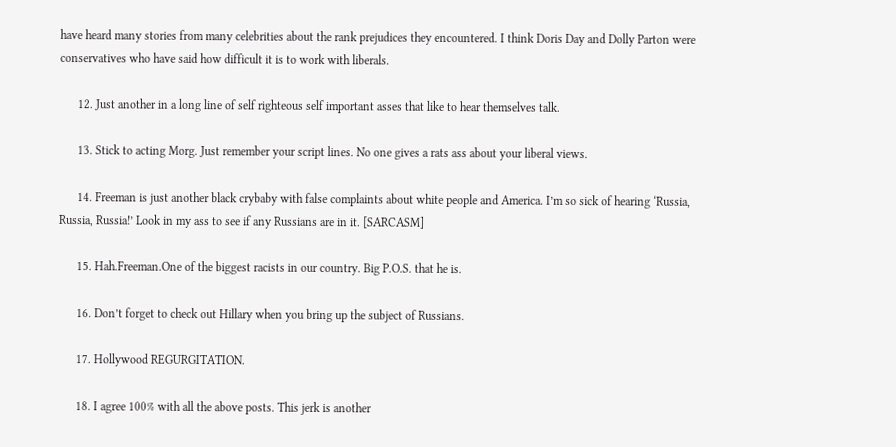have heard many stories from many celebrities about the rank prejudices they encountered. I think Doris Day and Dolly Parton were conservatives who have said how difficult it is to work with liberals.

      12. Just another in a long line of self righteous self important asses that like to hear themselves talk.

      13. Stick to acting Morg. Just remember your script lines. No one gives a rats ass about your liberal views.

      14. Freeman is just another black crybaby with false complaints about white people and America. I’m so sick of hearing ‘Russia, Russia, Russia!’ Look in my ass to see if any Russians are in it. [SARCASM]

      15. Hah.Freeman.One of the biggest racists in our country. Big P.O.S. that he is.

      16. Don’t forget to check out Hillary when you bring up the subject of Russians.

      17. Hollywood REGURGITATION.

      18. I agree 100% with all the above posts. This jerk is another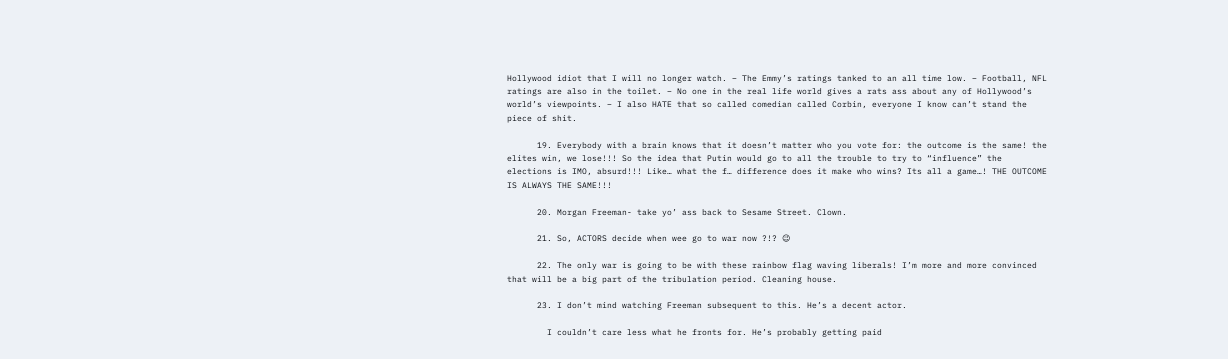Hollywood idiot that I will no longer watch. – The Emmy’s ratings tanked to an all time low. – Football, NFL ratings are also in the toilet. – No one in the real life world gives a rats ass about any of Hollywood’s world’s viewpoints. – I also HATE that so called comedian called Corbin, everyone I know can’t stand the piece of shit.

      19. Everybody with a brain knows that it doesn’t matter who you vote for: the outcome is the same! the elites win, we lose!!! So the idea that Putin would go to all the trouble to try to “influence” the elections is IMO, absurd!!! Like… what the f… difference does it make who wins? Its all a game…! THE OUTCOME IS ALWAYS THE SAME!!!

      20. Morgan Freeman- take yo’ ass back to Sesame Street. Clown.

      21. So, ACTORS decide when wee go to war now ?!? 😉

      22. The only war is going to be with these rainbow flag waving liberals! I’m more and more convinced that will be a big part of the tribulation period. Cleaning house.

      23. I don’t mind watching Freeman subsequent to this. He’s a decent actor.

        I couldn’t care less what he fronts for. He’s probably getting paid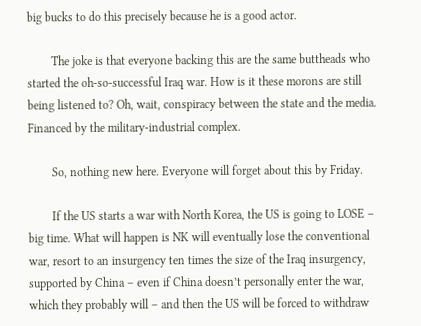big bucks to do this precisely because he is a good actor.

        The joke is that everyone backing this are the same buttheads who started the oh-so-successful Iraq war. How is it these morons are still being listened to? Oh, wait, conspiracy between the state and the media. Financed by the military-industrial complex.

        So, nothing new here. Everyone will forget about this by Friday.

        If the US starts a war with North Korea, the US is going to LOSE – big time. What will happen is NK will eventually lose the conventional war, resort to an insurgency ten times the size of the Iraq insurgency, supported by China – even if China doesn’t personally enter the war, which they probably will – and then the US will be forced to withdraw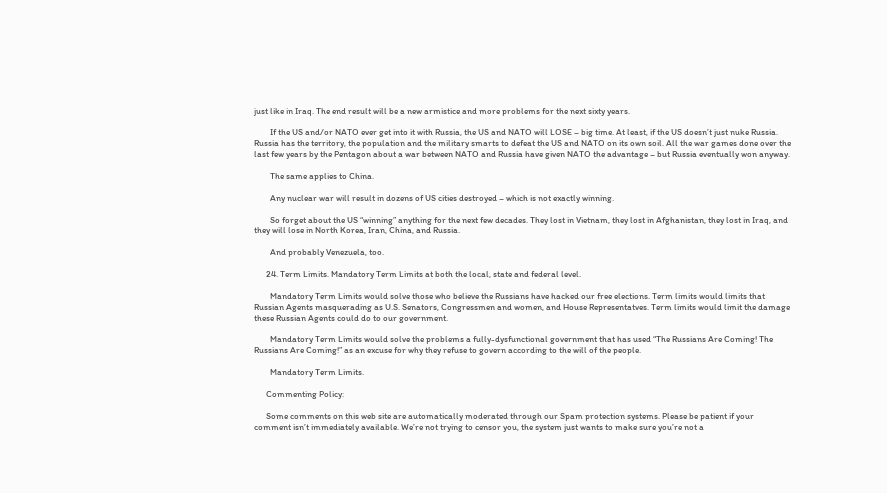just like in Iraq. The end result will be a new armistice and more problems for the next sixty years.

        If the US and/or NATO ever get into it with Russia, the US and NATO will LOSE – big time. At least, if the US doesn’t just nuke Russia. Russia has the territory, the population and the military smarts to defeat the US and NATO on its own soil. All the war games done over the last few years by the Pentagon about a war between NATO and Russia have given NATO the advantage – but Russia eventually won anyway.

        The same applies to China.

        Any nuclear war will result in dozens of US cities destroyed – which is not exactly winning.

        So forget about the US “winning” anything for the next few decades. They lost in Vietnam, they lost in Afghanistan, they lost in Iraq, and they will lose in North Korea, Iran, China, and Russia.

        And probably Venezuela, too.

      24. Term Limits. Mandatory Term Limits at both the local, state and federal level.

        Mandatory Term Limits would solve those who believe the Russians have hacked our free elections. Term limits would limits that Russian Agents masquerading as U.S. Senators, Congressmen and women, and House Representatves. Term limits would limit the damage these Russian Agents could do to our government.

        Mandatory Term Limits would solve the problems a fully-dysfunctional government that has used “The Russians Are Coming! The Russians Are Coming!” as an excuse for why they refuse to govern according to the will of the people.

        Mandatory Term Limits.

      Commenting Policy:

      Some comments on this web site are automatically moderated through our Spam protection systems. Please be patient if your comment isn’t immediately available. We’re not trying to censor you, the system just wants to make sure you’re not a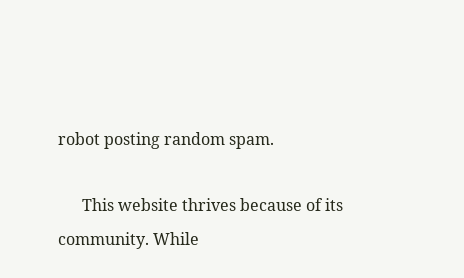robot posting random spam.

      This website thrives because of its community. While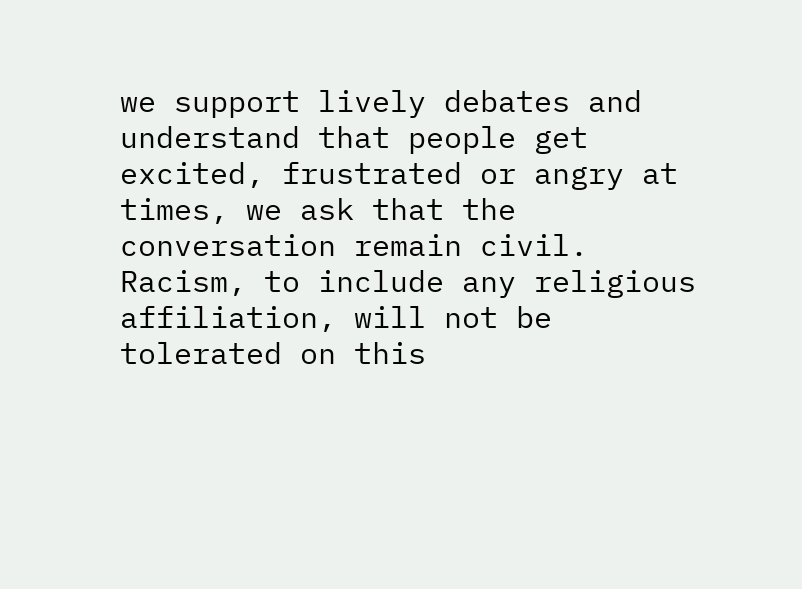we support lively debates and understand that people get excited, frustrated or angry at times, we ask that the conversation remain civil. Racism, to include any religious affiliation, will not be tolerated on this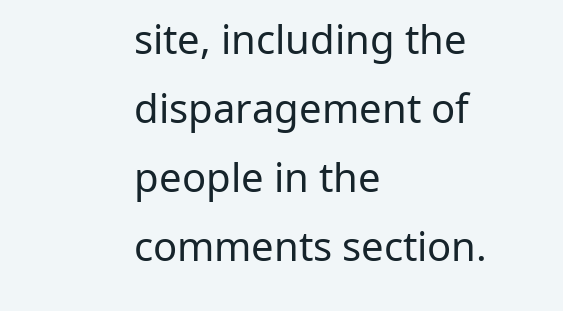site, including the disparagement of people in the comments section.